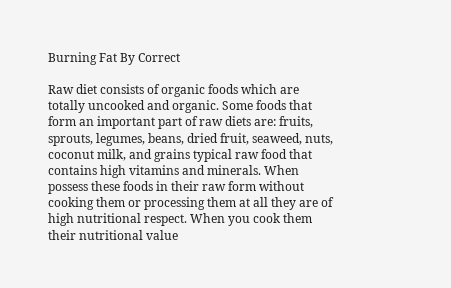Burning Fat By Correct

Raw diet consists of organic foods which are totally uncooked and organic. Some foods that form an important part of raw diets are: fruits, sprouts, legumes, beans, dried fruit, seaweed, nuts, coconut milk, and grains typical raw food that contains high vitamins and minerals. When possess these foods in their raw form without cooking them or processing them at all they are of high nutritional respect. When you cook them their nutritional value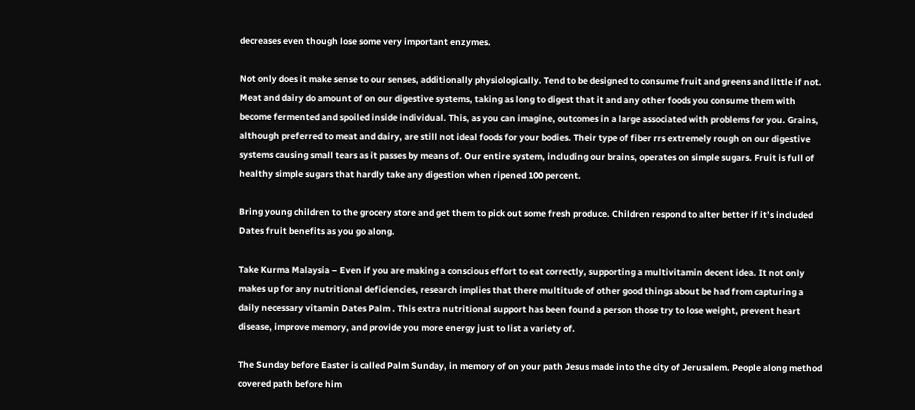decreases even though lose some very important enzymes.

Not only does it make sense to our senses, additionally physiologically. Tend to be designed to consume fruit and greens and little if not. Meat and dairy do amount of on our digestive systems, taking as long to digest that it and any other foods you consume them with become fermented and spoiled inside individual. This, as you can imagine, outcomes in a large associated with problems for you. Grains, although preferred to meat and dairy, are still not ideal foods for your bodies. Their type of fiber rrs extremely rough on our digestive systems causing small tears as it passes by means of. Our entire system, including our brains, operates on simple sugars. Fruit is full of healthy simple sugars that hardly take any digestion when ripened 100 percent.

Bring young children to the grocery store and get them to pick out some fresh produce. Children respond to alter better if it’s included Dates fruit benefits as you go along.

Take Kurma Malaysia – Even if you are making a conscious effort to eat correctly, supporting a multivitamin decent idea. It not only makes up for any nutritional deficiencies, research implies that there multitude of other good things about be had from capturing a daily necessary vitamin Dates Palm . This extra nutritional support has been found a person those try to lose weight, prevent heart disease, improve memory, and provide you more energy just to list a variety of.

The Sunday before Easter is called Palm Sunday, in memory of on your path Jesus made into the city of Jerusalem. People along method covered path before him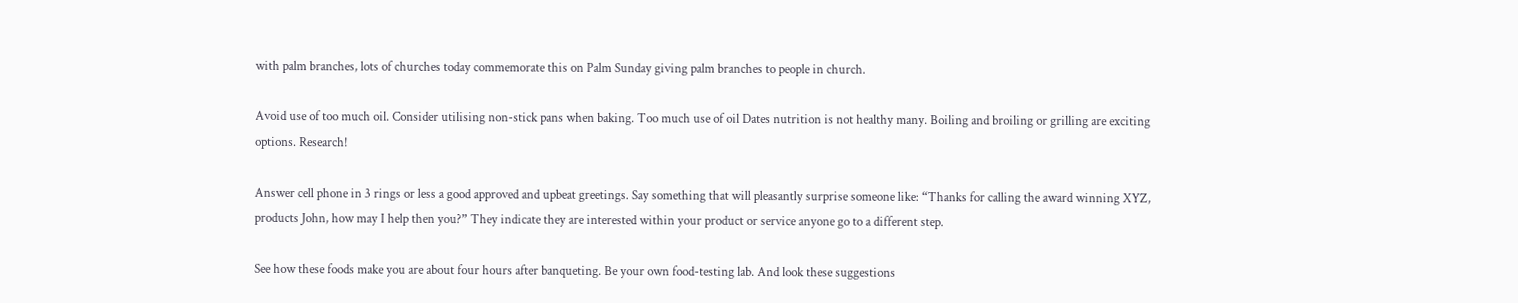with palm branches, lots of churches today commemorate this on Palm Sunday giving palm branches to people in church.

Avoid use of too much oil. Consider utilising non-stick pans when baking. Too much use of oil Dates nutrition is not healthy many. Boiling and broiling or grilling are exciting options. Research!

Answer cell phone in 3 rings or less a good approved and upbeat greetings. Say something that will pleasantly surprise someone like: “Thanks for calling the award winning XYZ, products John, how may I help then you?” They indicate they are interested within your product or service anyone go to a different step.

See how these foods make you are about four hours after banqueting. Be your own food-testing lab. And look these suggestions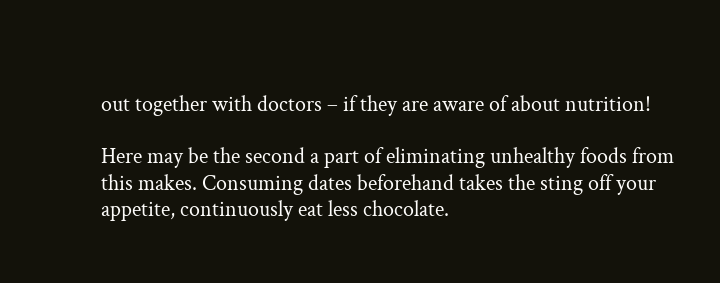out together with doctors – if they are aware of about nutrition!

Here may be the second a part of eliminating unhealthy foods from this makes. Consuming dates beforehand takes the sting off your appetite, continuously eat less chocolate.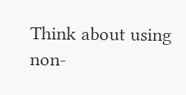Think about using non-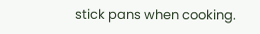stick pans when cooking.